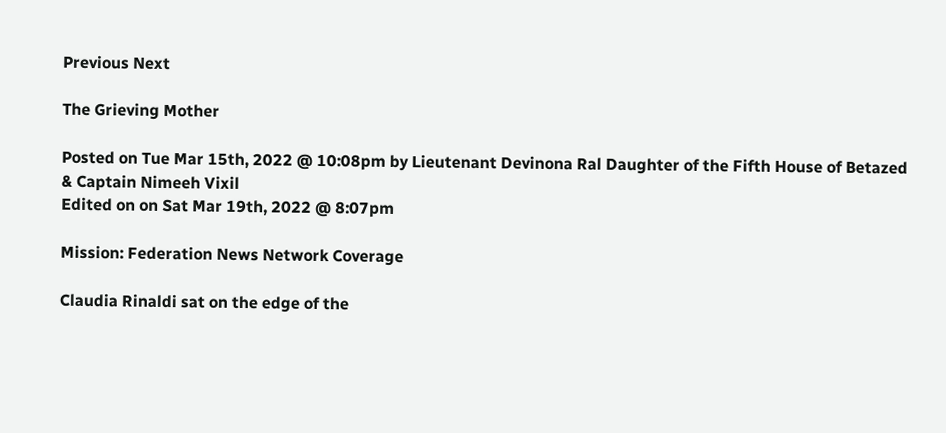Previous Next

The Grieving Mother

Posted on Tue Mar 15th, 2022 @ 10:08pm by Lieutenant Devinona Ral Daughter of the Fifth House of Betazed & Captain Nimeeh Vixil
Edited on on Sat Mar 19th, 2022 @ 8:07pm

Mission: Federation News Network Coverage

Claudia Rinaldi sat on the edge of the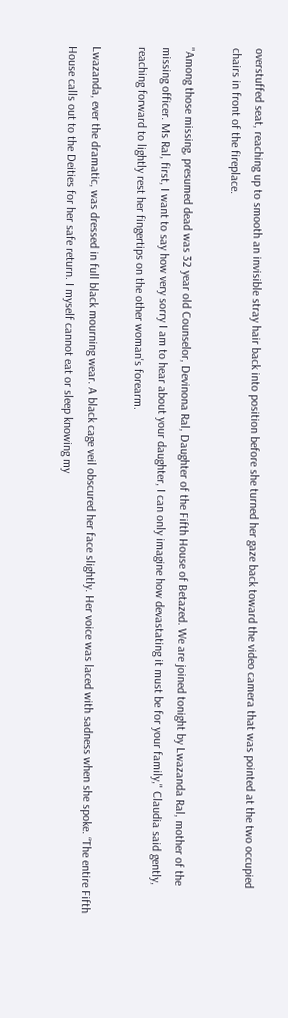overstuffed seat, reaching up to smooth an invisible stray hair back into position before she turned her gaze back toward the video camera that was pointed at the two occupied chairs in front of the fireplace.

"Among those missing, presumed dead was 32 year old Counselor, Devinona Ral, Daughter of the Fifth House of Betazed. We are joined tonight by Lwazanda Ral, mother of the missing officer. Ms Ral, first, I want to say how very sorry I am to hear about your daughter, I can only imagine how devastating it must be for your family," Claudia said gently, reaching forward to lightly rest her fingertips on the other woman's forearm.

Lwazanda, ever the dramatic, was dressed in full black mourning wear. A black cage veil obscured her face slightly. Her voice was laced with sadness when she spoke. “The entire Fifth House calls out to the Deities for her safe return. I myself cannot eat or sleep knowing my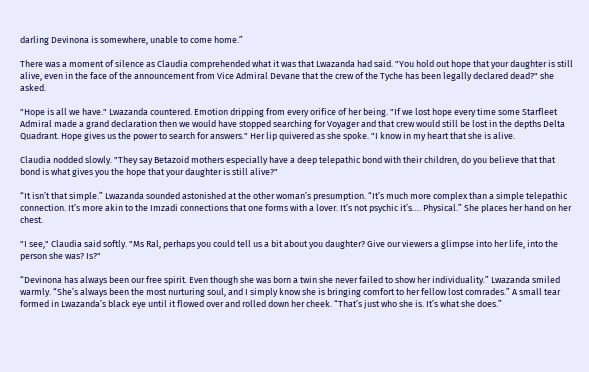darling Devinona is somewhere, unable to come home.”

There was a moment of silence as Claudia comprehended what it was that Lwazanda had said. "You hold out hope that your daughter is still alive, even in the face of the announcement from Vice Admiral Devane that the crew of the Tyche has been legally declared dead?" she asked.

"Hope is all we have." Lwazanda countered. Emotion dripping from every orifice of her being. "If we lost hope every time some Starfleet Admiral made a grand declaration then we would have stopped searching for Voyager and that crew would still be lost in the depths Delta Quadrant. Hope gives us the power to search for answers." Her lip quivered as she spoke. "I know in my heart that she is alive.

Claudia nodded slowly. "They say Betazoid mothers especially have a deep telepathic bond with their children, do you believe that that bond is what gives you the hope that your daughter is still alive?"

“It isn’t that simple.” Lwazanda sounded astonished at the other woman’s presumption. “It’s much more complex than a simple telepathic connection. It’s more akin to the Imzadi connections that one forms with a lover. It’s not psychic it’s…. Physical.” She places her hand on her chest.

"I see," Claudia said softly. "Ms Ral, perhaps you could tell us a bit about you daughter? Give our viewers a glimpse into her life, into the person she was? Is?"

“Devinona has always been our free spirit. Even though she was born a twin she never failed to show her individuality.” Lwazanda smiled warmly. “She’s always been the most nurturing soul, and I simply know she is bringing comfort to her fellow lost comrades.” A small tear formed in Lwazanda’s black eye until it flowed over and rolled down her cheek. “That’s just who she is. It’s what she does.”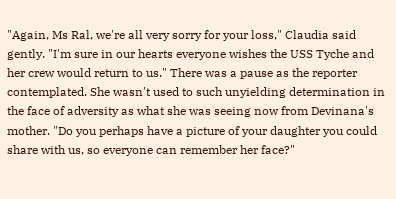"Again, Ms Ral, we're all very sorry for your loss," Claudia said gently. "I'm sure in our hearts everyone wishes the USS Tyche and her crew would return to us." There was a pause as the reporter contemplated. She wasn't used to such unyielding determination in the face of adversity as what she was seeing now from Devinana's mother. "Do you perhaps have a picture of your daughter you could share with us, so everyone can remember her face?"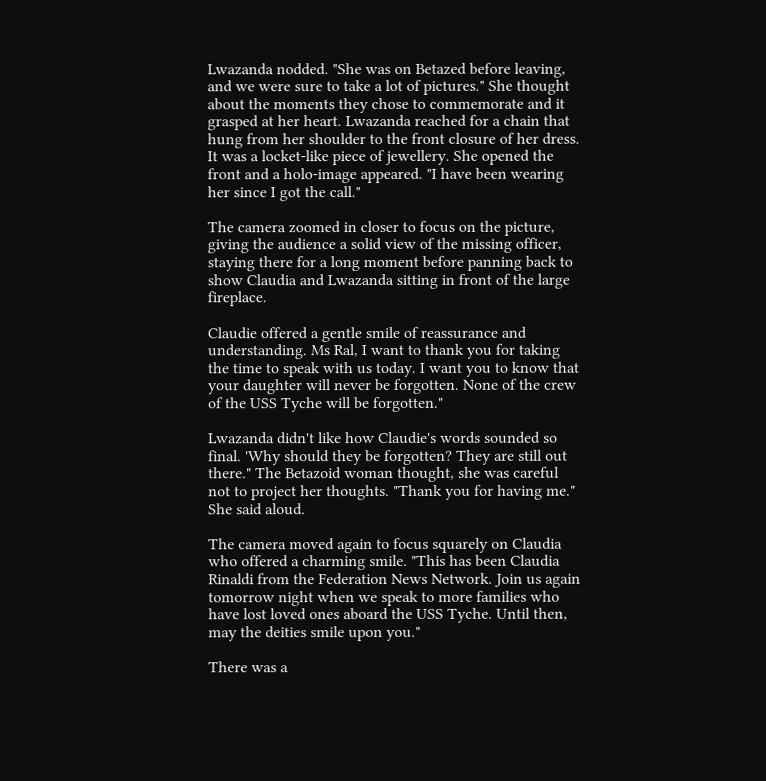Lwazanda nodded. "She was on Betazed before leaving, and we were sure to take a lot of pictures." She thought about the moments they chose to commemorate and it grasped at her heart. Lwazanda reached for a chain that hung from her shoulder to the front closure of her dress. It was a locket-like piece of jewellery. She opened the front and a holo-image appeared. "I have been wearing her since I got the call."

The camera zoomed in closer to focus on the picture, giving the audience a solid view of the missing officer, staying there for a long moment before panning back to show Claudia and Lwazanda sitting in front of the large fireplace.

Claudie offered a gentle smile of reassurance and understanding. Ms Ral, I want to thank you for taking the time to speak with us today. I want you to know that your daughter will never be forgotten. None of the crew of the USS Tyche will be forgotten."

Lwazanda didn't like how Claudie's words sounded so final. 'Why should they be forgotten? They are still out there." The Betazoid woman thought, she was careful not to project her thoughts. "Thank you for having me." She said aloud.

The camera moved again to focus squarely on Claudia who offered a charming smile. "This has been Claudia Rinaldi from the Federation News Network. Join us again tomorrow night when we speak to more families who have lost loved ones aboard the USS Tyche. Until then, may the deities smile upon you."

There was a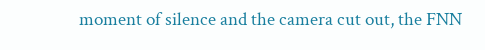moment of silence and the camera cut out, the FNN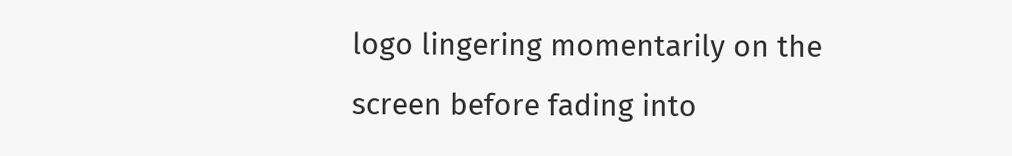logo lingering momentarily on the screen before fading into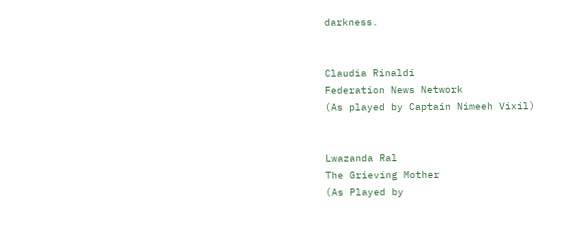darkness.


Claudia Rinaldi
Federation News Network
(As played by Captain Nimeeh Vixil)


Lwazanda Ral
The Grieving Mother
(As Played by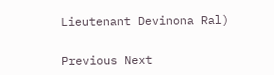Lieutenant Devinona Ral)


Previous Next